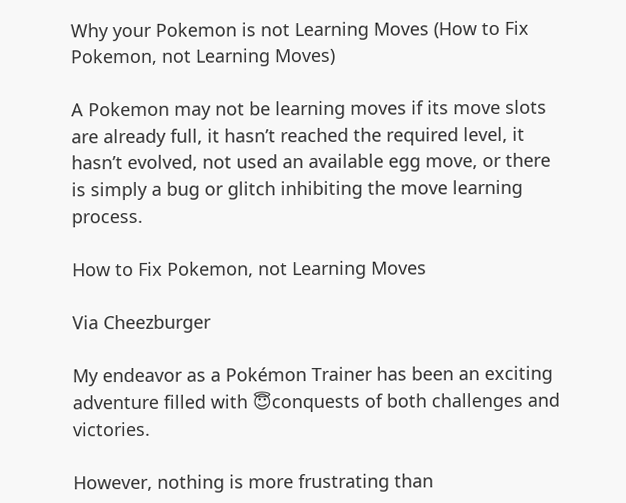Why your Pokemon is not Learning Moves (How to Fix Pokemon, not Learning Moves)

A Pokemon may not be learning moves if its move slots are already full, it hasn’t reached the required level, it hasn’t evolved, not used an available egg move, or there is simply a bug or glitch inhibiting the move learning process.

How to Fix Pokemon, not Learning Moves

Via Cheezburger

My endeavor as a Pokémon Trainer has been an exciting adventure filled with 😇conquests of both challenges and victories.

However, nothing is more frustrating than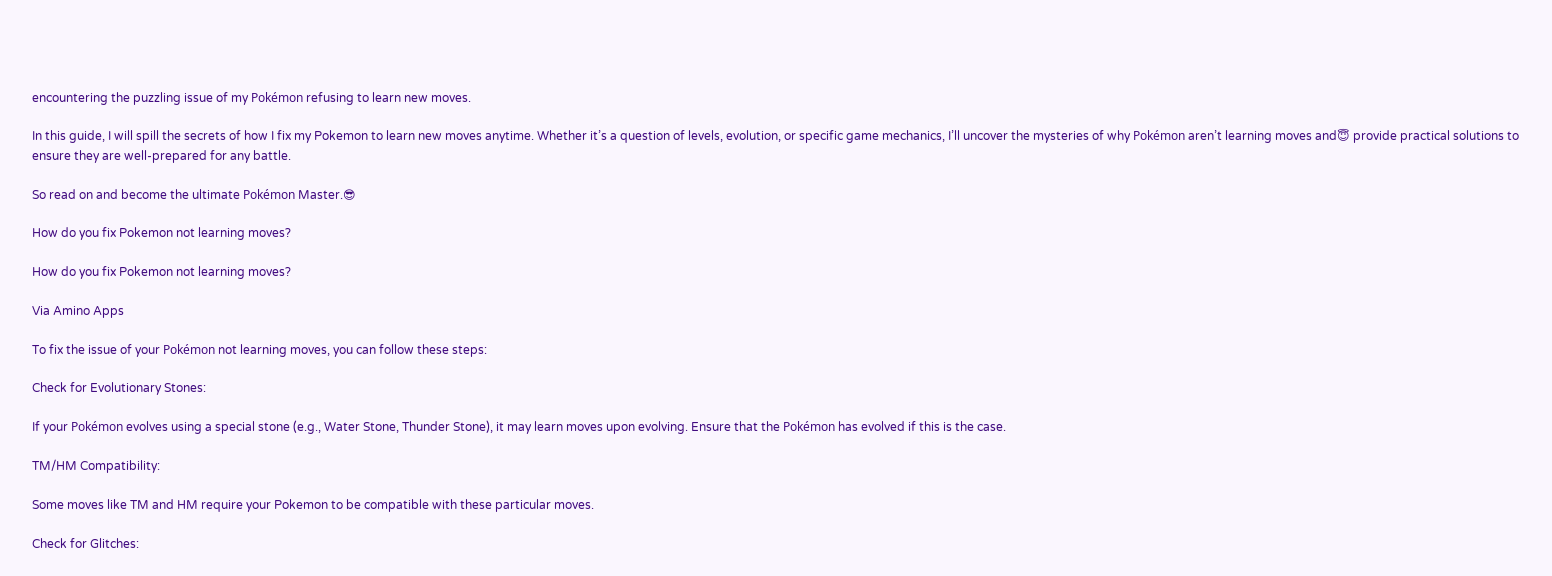encountering the puzzling issue of my Pokémon refusing to learn new moves.

In this guide, I will spill the secrets of how I fix my Pokemon to learn new moves anytime. Whether it’s a question of levels, evolution, or specific game mechanics, I’ll uncover the mysteries of why Pokémon aren’t learning moves and😇 provide practical solutions to ensure they are well-prepared for any battle.

So read on and become the ultimate Pokémon Master.😎

How do you fix Pokemon not learning moves?

How do you fix Pokemon not learning moves?

Via Amino Apps

To fix the issue of your Pokémon not learning moves, you can follow these steps:

Check for Evolutionary Stones:

If your Pokémon evolves using a special stone (e.g., Water Stone, Thunder Stone), it may learn moves upon evolving. Ensure that the Pokémon has evolved if this is the case.

TM/HM Compatibility:

Some moves like TM and HM require your Pokemon to be compatible with these particular moves.

Check for Glitches: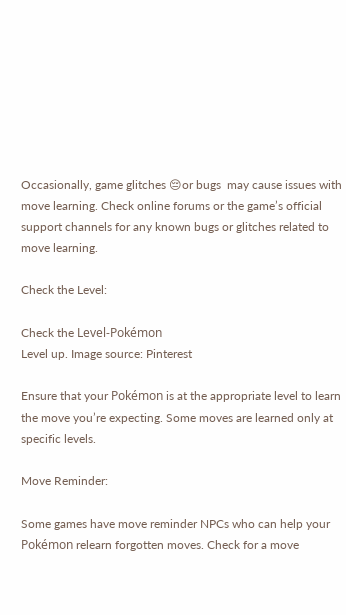Occasionally, game glitches 😔or bugs  may cause issues with move learning. Check online forums or the game’s official support channels for any known bugs or glitches related to move learning.

Check the Level:

Check the Level-Pokémon
Level up. Image source: Pinterest

Ensure that your Pokémon is at the appropriate level to learn the move you’re expecting. Some moves are learned only at specific levels.

Move Reminder:

Some games have move reminder NPCs who can help your Pokémon relearn forgotten moves. Check for a move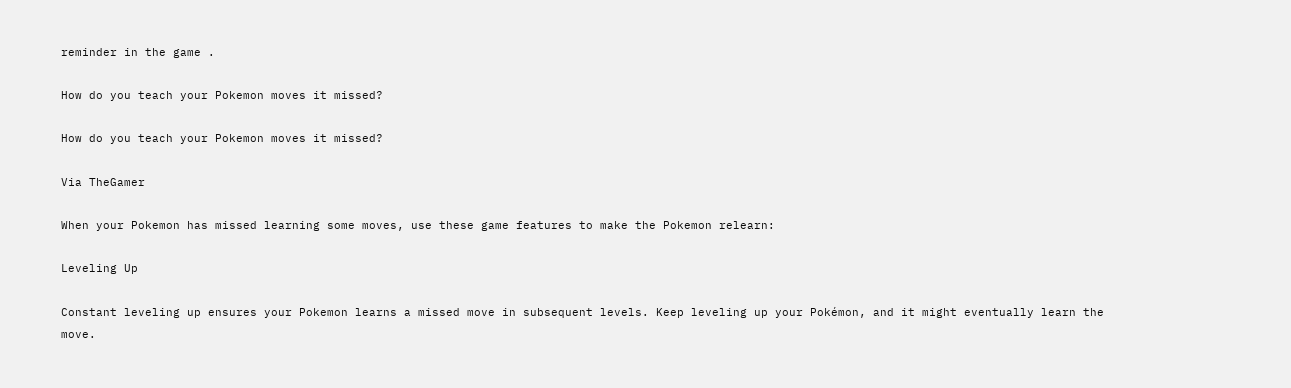reminder in the game .

How do you teach your Pokemon moves it missed?

How do you teach your Pokemon moves it missed?

Via TheGamer

When your Pokemon has missed learning some moves, use these game features to make the Pokemon relearn:

Leveling Up

Constant leveling up ensures your Pokemon learns a missed move in subsequent levels. Keep leveling up your Pokémon, and it might eventually learn the move.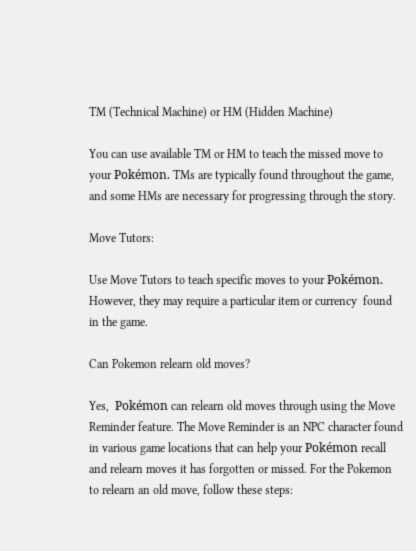TM (Technical Machine) or HM (Hidden Machine)

You can use available TM or HM to teach the missed move to your Pokémon. TMs are typically found throughout the game, and some HMs are necessary for progressing through the story.

Move Tutors:

Use Move Tutors to teach specific moves to your Pokémon. However, they may require a particular item or currency  found in the game.

Can Pokemon relearn old moves?

Yes,  Pokémon can relearn old moves through using the Move Reminder feature. The Move Reminder is an NPC character found in various game locations that can help your Pokémon recall and relearn moves it has forgotten or missed. For the Pokemon to relearn an old move, follow these steps: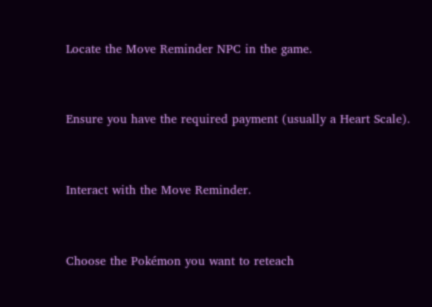Locate the Move Reminder NPC in the game.


Ensure you have the required payment (usually a Heart Scale).


Interact with the Move Reminder.


Choose the Pokémon you want to reteach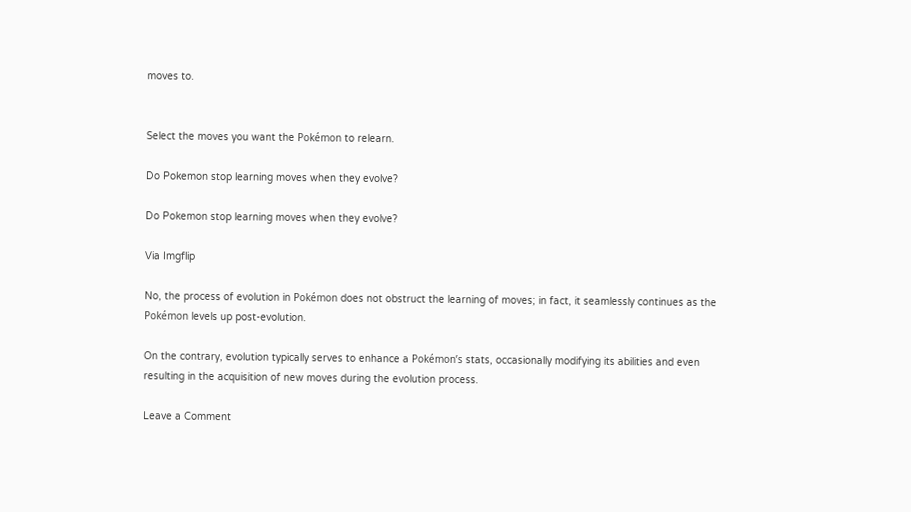moves to.


Select the moves you want the Pokémon to relearn.

Do Pokemon stop learning moves when they evolve?

Do Pokemon stop learning moves when they evolve?

Via Imgflip

No, the process of evolution in Pokémon does not obstruct the learning of moves; in fact, it seamlessly continues as the Pokémon levels up post-evolution.

On the contrary, evolution typically serves to enhance a Pokémon’s stats, occasionally modifying its abilities and even resulting in the acquisition of new moves during the evolution process.

Leave a Comment